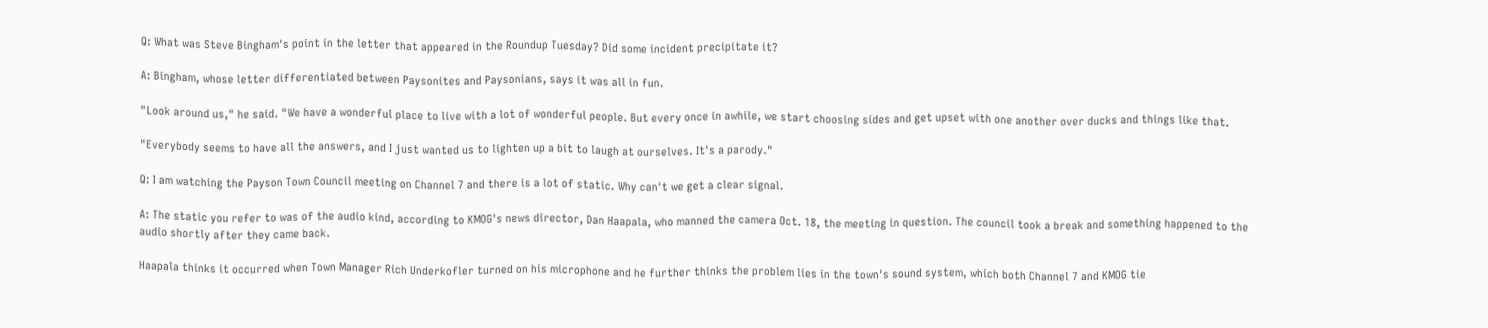Q: What was Steve Bingham's point in the letter that appeared in the Roundup Tuesday? Did some incident precipitate it?

A: Bingham, whose letter differentiated between Paysonites and Paysonians, says it was all in fun.

"Look around us," he said. "We have a wonderful place to live with a lot of wonderful people. But every once in awhile, we start choosing sides and get upset with one another over ducks and things like that.

"Everybody seems to have all the answers, and I just wanted us to lighten up a bit to laugh at ourselves. It's a parody."

Q: I am watching the Payson Town Council meeting on Channel 7 and there is a lot of static. Why can't we get a clear signal.

A: The static you refer to was of the audio kind, according to KMOG's news director, Dan Haapala, who manned the camera Oct. 18, the meeting in question. The council took a break and something happened to the audio shortly after they came back.

Haapala thinks it occurred when Town Manager Rich Underkofler turned on his microphone and he further thinks the problem lies in the town's sound system, which both Channel 7 and KMOG tie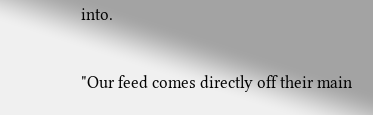into.

"Our feed comes directly off their main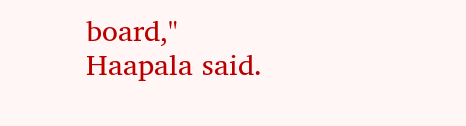board," Haapala said.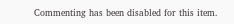Commenting has been disabled for this item.